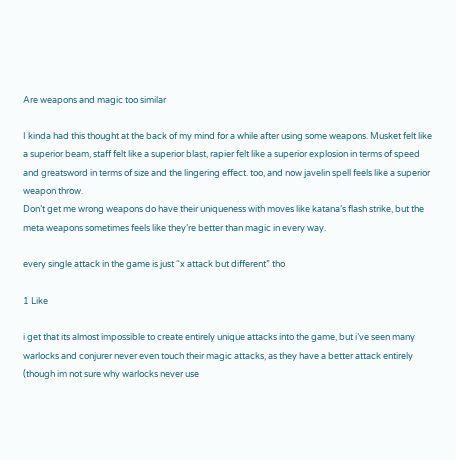Are weapons and magic too similar

I kinda had this thought at the back of my mind for a while after using some weapons. Musket felt like a superior beam, staff felt like a superior blast, rapier felt like a superior explosion in terms of speed and greatsword in terms of size and the lingering effect. too, and now javelin spell feels like a superior weapon throw.
Don’t get me wrong weapons do have their uniqueness with moves like katana’s flash strike, but the meta weapons sometimes feels like they’re better than magic in every way.

every single attack in the game is just “x attack but different” tho

1 Like

i get that its almost impossible to create entirely unique attacks into the game, but i’ve seen many warlocks and conjurer never even touch their magic attacks, as they have a better attack entirely (though im not sure why warlocks never use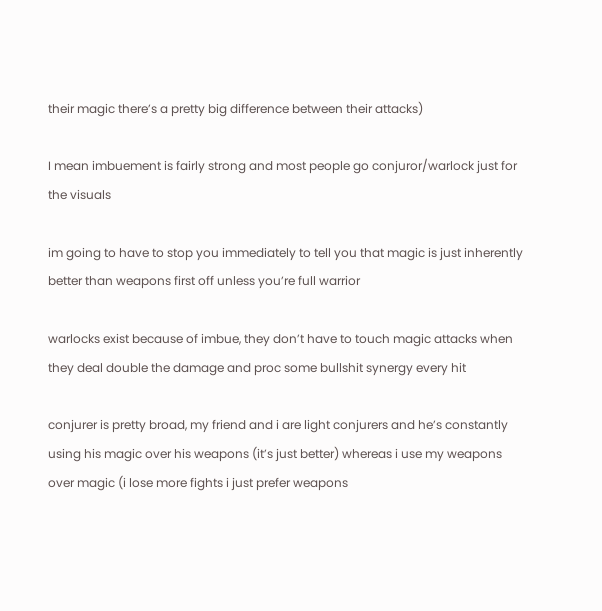their magic there’s a pretty big difference between their attacks)

I mean imbuement is fairly strong and most people go conjuror/warlock just for the visuals

im going to have to stop you immediately to tell you that magic is just inherently better than weapons first off unless you’re full warrior

warlocks exist because of imbue, they don’t have to touch magic attacks when they deal double the damage and proc some bullshit synergy every hit

conjurer is pretty broad, my friend and i are light conjurers and he’s constantly using his magic over his weapons (it’s just better) whereas i use my weapons over magic (i lose more fights i just prefer weapons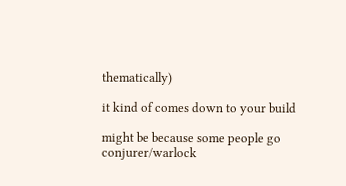thematically)

it kind of comes down to your build

might be because some people go conjurer/warlock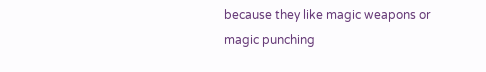because they like magic weapons or magic punching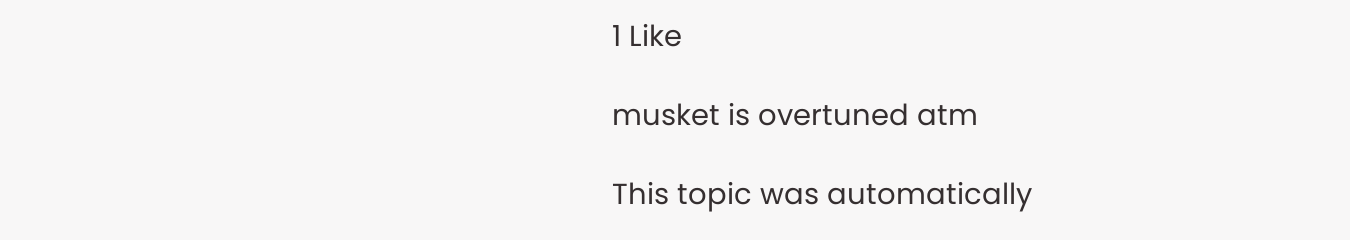1 Like

musket is overtuned atm

This topic was automatically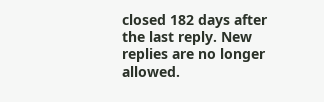closed 182 days after the last reply. New replies are no longer allowed.